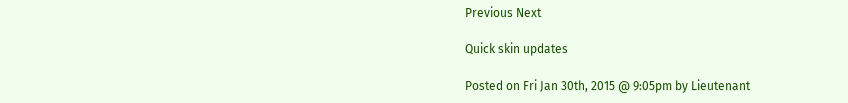Previous Next

Quick skin updates

Posted on Fri Jan 30th, 2015 @ 9:05pm by Lieutenant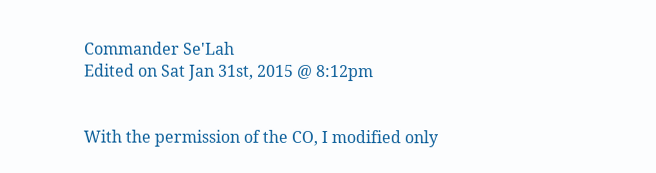Commander Se'Lah
Edited on Sat Jan 31st, 2015 @ 8:12pm


With the permission of the CO, I modified only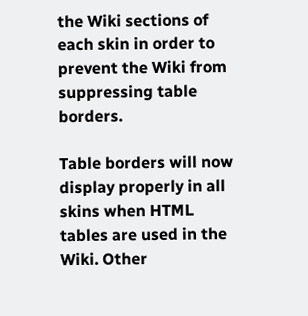the Wiki sections of each skin in order to prevent the Wiki from suppressing table borders.

Table borders will now display properly in all skins when HTML tables are used in the Wiki. Other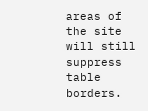areas of the site will still suppress table borders.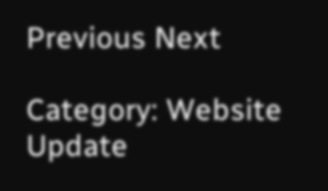Previous Next

Category: Website Update